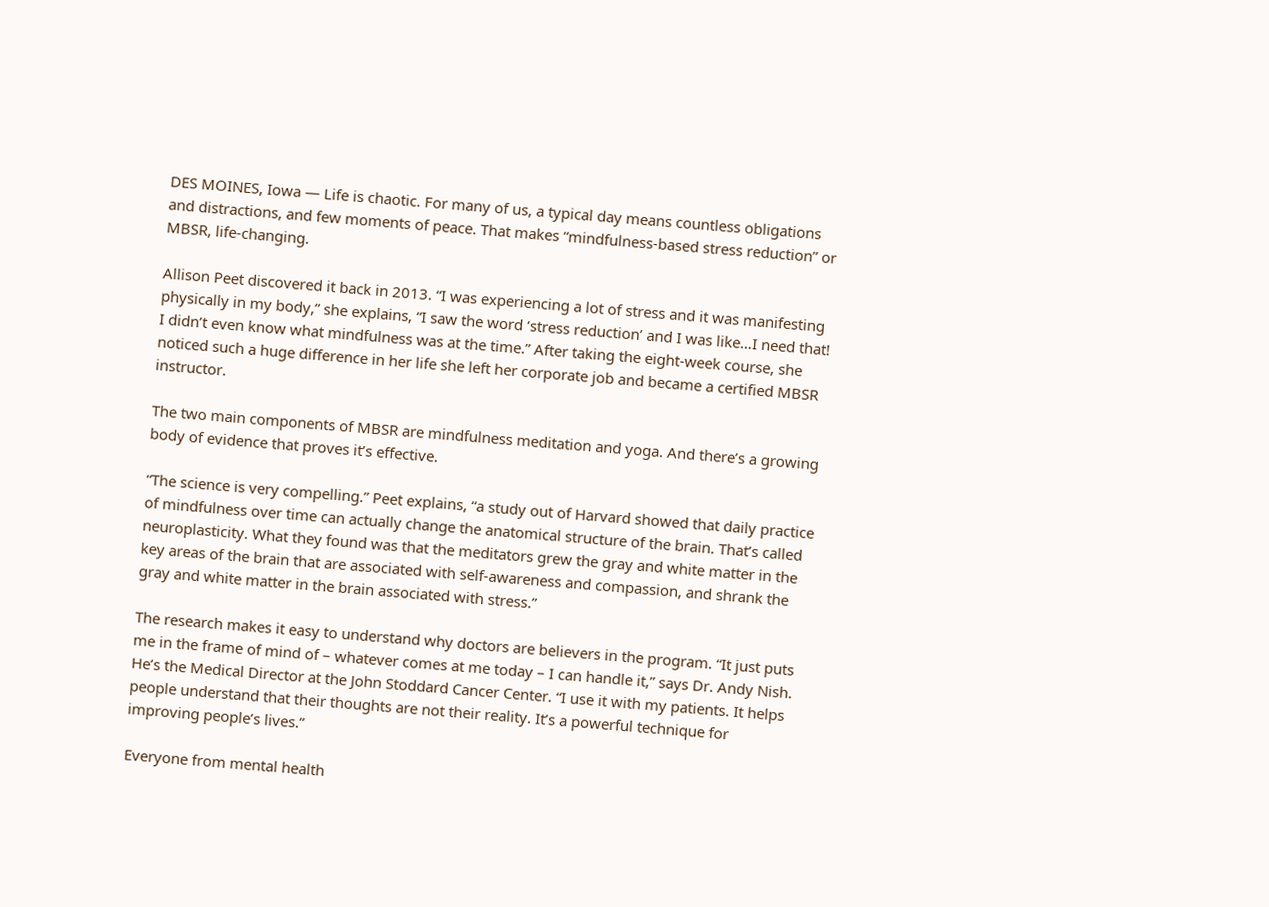DES MOINES, Iowa — Life is chaotic. For many of us, a typical day means countless obligations and distractions, and few moments of peace. That makes “mindfulness-based stress reduction” or MBSR, life-changing.

Allison Peet discovered it back in 2013. “I was experiencing a lot of stress and it was manifesting physically in my body,” she explains, “I saw the word ‘stress reduction’ and I was like…I need that! I didn’t even know what mindfulness was at the time.” After taking the eight-week course, she noticed such a huge difference in her life she left her corporate job and became a certified MBSR instructor.

The two main components of MBSR are mindfulness meditation and yoga. And there’s a growing body of evidence that proves it’s effective.

“The science is very compelling.” Peet explains, “a study out of Harvard showed that daily practice of mindfulness over time can actually change the anatomical structure of the brain. That’s called neuroplasticity. What they found was that the meditators grew the gray and white matter in the key areas of the brain that are associated with self-awareness and compassion, and shrank the gray and white matter in the brain associated with stress.”

The research makes it easy to understand why doctors are believers in the program. “It just puts me in the frame of mind of – whatever comes at me today – I can handle it,” says Dr. Andy Nish.  He’s the Medical Director at the John Stoddard Cancer Center. “I use it with my patients. It helps people understand that their thoughts are not their reality. It’s a powerful technique for improving people’s lives.”

Everyone from mental health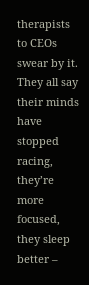therapists to CEOs swear by it. They all say their minds have stopped racing, they’re more focused, they sleep better –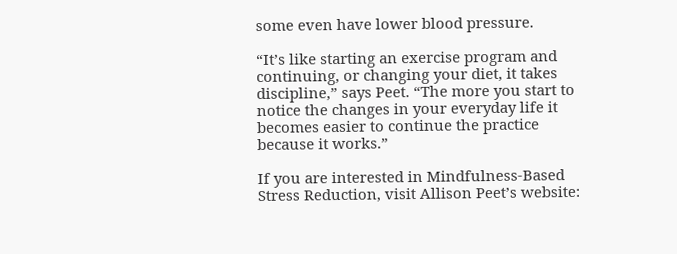some even have lower blood pressure.

“It’s like starting an exercise program and continuing, or changing your diet, it takes discipline,” says Peet. “The more you start to notice the changes in your everyday life it becomes easier to continue the practice because it works.”

If you are interested in Mindfulness-Based Stress Reduction, visit Allison Peet’s website: